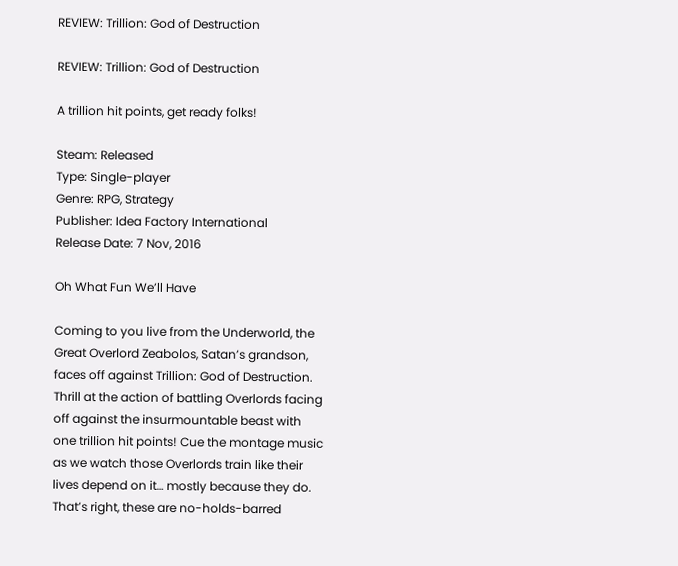REVIEW: Trillion: God of Destruction

REVIEW: Trillion: God of Destruction

A trillion hit points, get ready folks!

Steam: Released
Type: Single-player
Genre: RPG, Strategy
Publisher: Idea Factory International
Release Date: 7 Nov, 2016

Oh What Fun We’ll Have

Coming to you live from the Underworld, the Great Overlord Zeabolos, Satan’s grandson, faces off against Trillion: God of Destruction. Thrill at the action of battling Overlords facing off against the insurmountable beast with one trillion hit points! Cue the montage music as we watch those Overlords train like their lives depend on it… mostly because they do. That’s right, these are no-holds-barred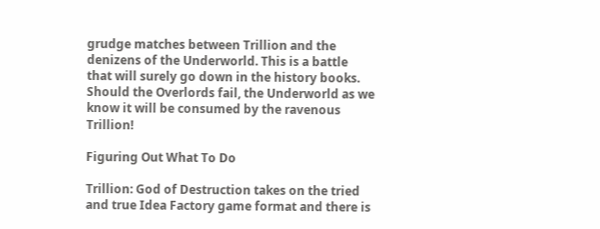grudge matches between Trillion and the denizens of the Underworld. This is a battle that will surely go down in the history books. Should the Overlords fail, the Underworld as we know it will be consumed by the ravenous Trillion!

Figuring Out What To Do

Trillion: God of Destruction takes on the tried and true Idea Factory game format and there is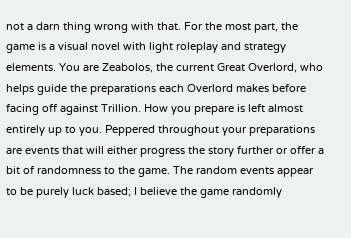not a darn thing wrong with that. For the most part, the game is a visual novel with light roleplay and strategy elements. You are Zeabolos, the current Great Overlord, who helps guide the preparations each Overlord makes before facing off against Trillion. How you prepare is left almost entirely up to you. Peppered throughout your preparations are events that will either progress the story further or offer a bit of randomness to the game. The random events appear to be purely luck based; I believe the game randomly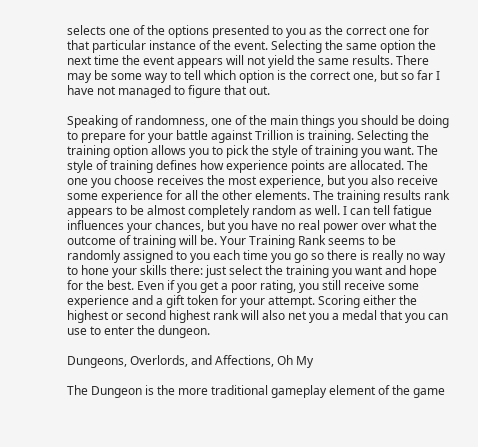selects one of the options presented to you as the correct one for that particular instance of the event. Selecting the same option the next time the event appears will not yield the same results. There may be some way to tell which option is the correct one, but so far I have not managed to figure that out.

Speaking of randomness, one of the main things you should be doing to prepare for your battle against Trillion is training. Selecting the training option allows you to pick the style of training you want. The style of training defines how experience points are allocated. The one you choose receives the most experience, but you also receive some experience for all the other elements. The training results rank appears to be almost completely random as well. I can tell fatigue influences your chances, but you have no real power over what the outcome of training will be. Your Training Rank seems to be randomly assigned to you each time you go so there is really no way to hone your skills there: just select the training you want and hope for the best. Even if you get a poor rating, you still receive some experience and a gift token for your attempt. Scoring either the highest or second highest rank will also net you a medal that you can use to enter the dungeon.

Dungeons, Overlords, and Affections, Oh My

The Dungeon is the more traditional gameplay element of the game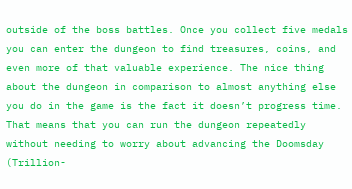outside of the boss battles. Once you collect five medals you can enter the dungeon to find treasures, coins, and even more of that valuable experience. The nice thing about the dungeon in comparison to almost anything else you do in the game is the fact it doesn’t progress time. That means that you can run the dungeon repeatedly without needing to worry about advancing the Doomsday (Trillion-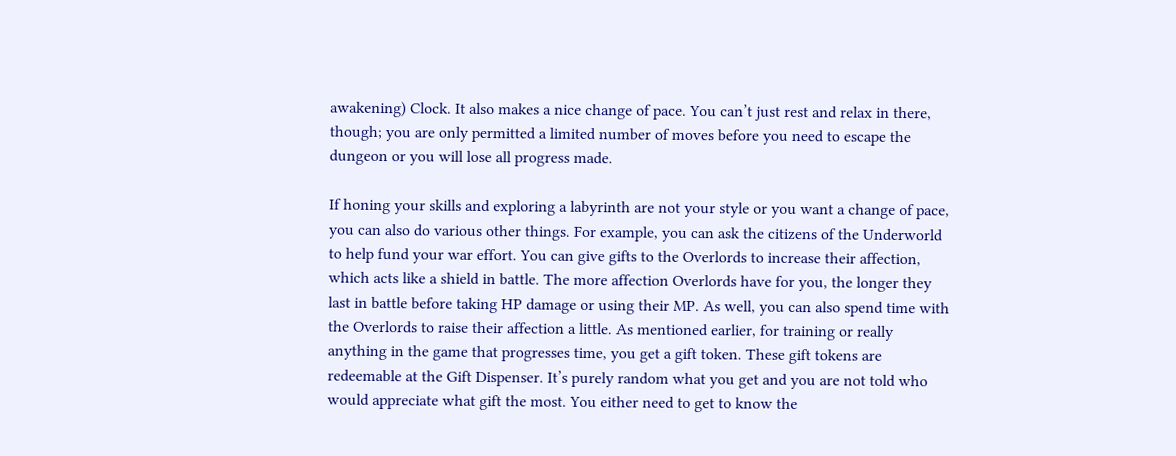awakening) Clock. It also makes a nice change of pace. You can’t just rest and relax in there, though; you are only permitted a limited number of moves before you need to escape the dungeon or you will lose all progress made.

If honing your skills and exploring a labyrinth are not your style or you want a change of pace, you can also do various other things. For example, you can ask the citizens of the Underworld to help fund your war effort. You can give gifts to the Overlords to increase their affection, which acts like a shield in battle. The more affection Overlords have for you, the longer they last in battle before taking HP damage or using their MP. As well, you can also spend time with the Overlords to raise their affection a little. As mentioned earlier, for training or really anything in the game that progresses time, you get a gift token. These gift tokens are redeemable at the Gift Dispenser. It’s purely random what you get and you are not told who would appreciate what gift the most. You either need to get to know the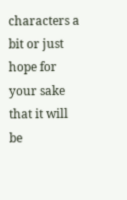characters a bit or just hope for your sake that it will be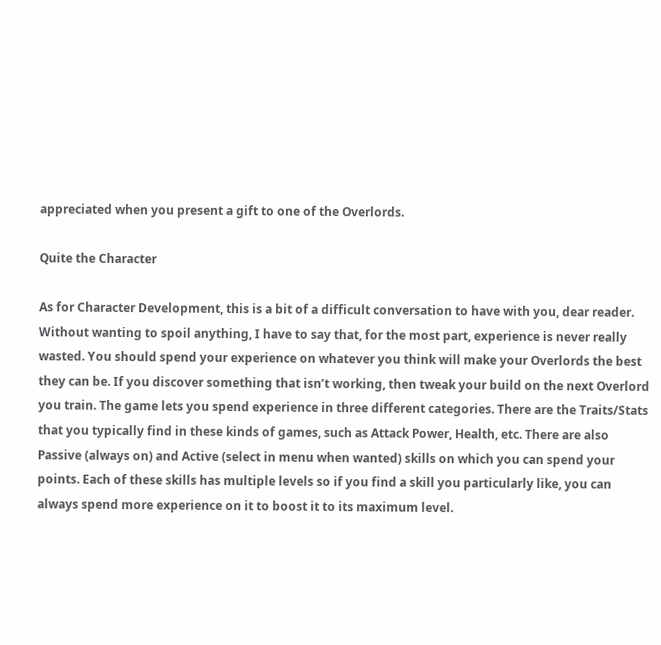appreciated when you present a gift to one of the Overlords.

Quite the Character

As for Character Development, this is a bit of a difficult conversation to have with you, dear reader. Without wanting to spoil anything, I have to say that, for the most part, experience is never really wasted. You should spend your experience on whatever you think will make your Overlords the best they can be. If you discover something that isn’t working, then tweak your build on the next Overlord you train. The game lets you spend experience in three different categories. There are the Traits/Stats that you typically find in these kinds of games, such as Attack Power, Health, etc. There are also Passive (always on) and Active (select in menu when wanted) skills on which you can spend your points. Each of these skills has multiple levels so if you find a skill you particularly like, you can always spend more experience on it to boost it to its maximum level.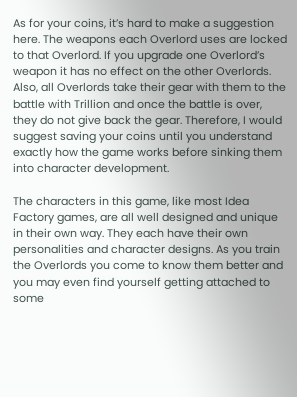As for your coins, it’s hard to make a suggestion here. The weapons each Overlord uses are locked to that Overlord. If you upgrade one Overlord’s weapon it has no effect on the other Overlords. Also, all Overlords take their gear with them to the battle with Trillion and once the battle is over, they do not give back the gear. Therefore, I would suggest saving your coins until you understand exactly how the game works before sinking them into character development.

The characters in this game, like most Idea Factory games, are all well designed and unique in their own way. They each have their own personalities and character designs. As you train the Overlords you come to know them better and you may even find yourself getting attached to some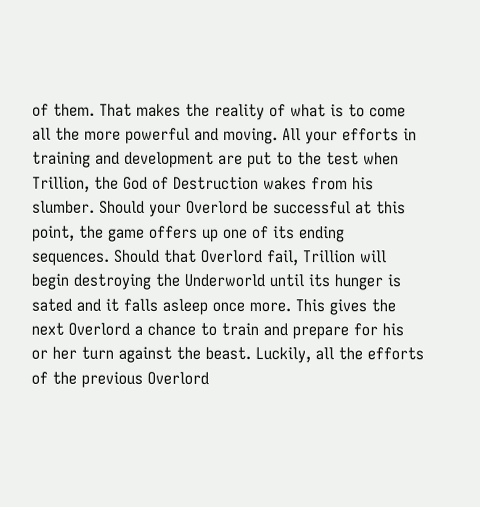of them. That makes the reality of what is to come all the more powerful and moving. All your efforts in training and development are put to the test when Trillion, the God of Destruction wakes from his slumber. Should your Overlord be successful at this point, the game offers up one of its ending sequences. Should that Overlord fail, Trillion will begin destroying the Underworld until its hunger is sated and it falls asleep once more. This gives the next Overlord a chance to train and prepare for his or her turn against the beast. Luckily, all the efforts of the previous Overlord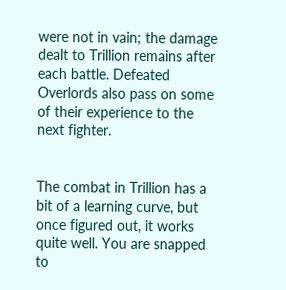were not in vain; the damage dealt to Trillion remains after each battle. Defeated Overlords also pass on some of their experience to the next fighter.


The combat in Trillion has a bit of a learning curve, but once figured out, it works quite well. You are snapped to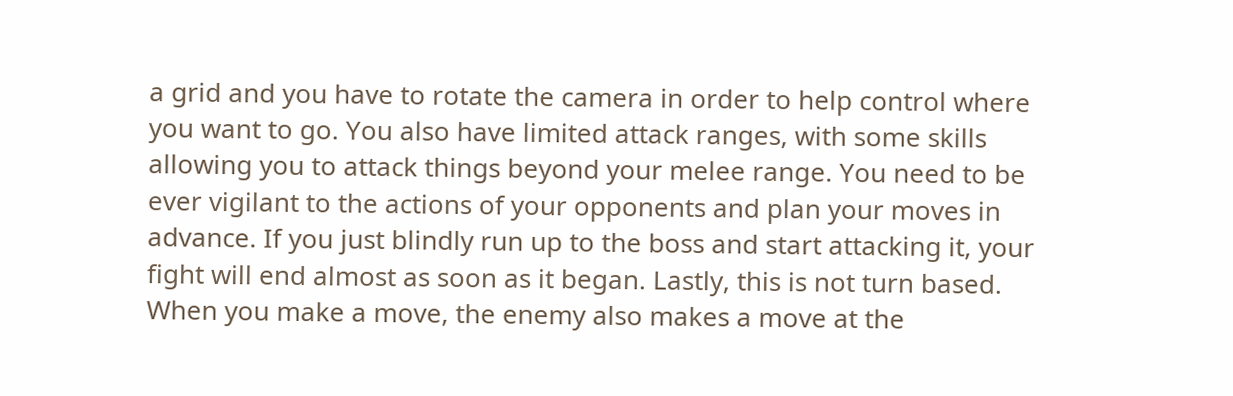a grid and you have to rotate the camera in order to help control where you want to go. You also have limited attack ranges, with some skills allowing you to attack things beyond your melee range. You need to be ever vigilant to the actions of your opponents and plan your moves in advance. If you just blindly run up to the boss and start attacking it, your fight will end almost as soon as it began. Lastly, this is not turn based. When you make a move, the enemy also makes a move at the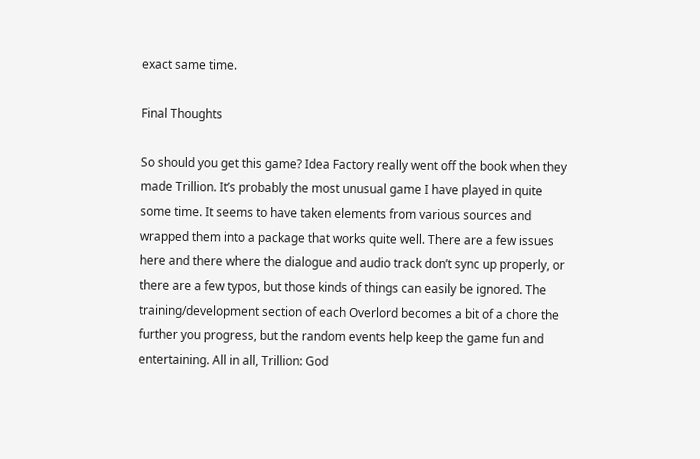exact same time.

Final Thoughts

So should you get this game? Idea Factory really went off the book when they made Trillion. It’s probably the most unusual game I have played in quite some time. It seems to have taken elements from various sources and wrapped them into a package that works quite well. There are a few issues here and there where the dialogue and audio track don’t sync up properly, or there are a few typos, but those kinds of things can easily be ignored. The training/development section of each Overlord becomes a bit of a chore the further you progress, but the random events help keep the game fun and entertaining. All in all, Trillion: God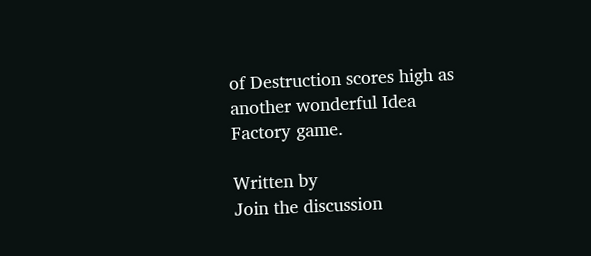of Destruction scores high as another wonderful Idea Factory game.

Written by
Join the discussion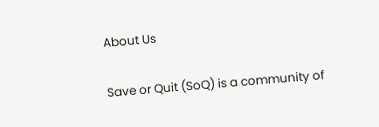About Us

Save or Quit (SoQ) is a community of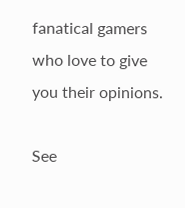fanatical gamers who love to give you their opinions.

See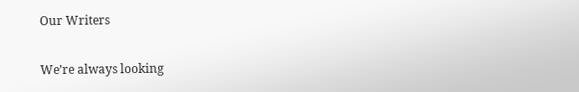Our Writers

We’re always looking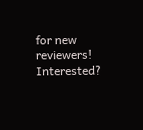for new reviewers! Interested?